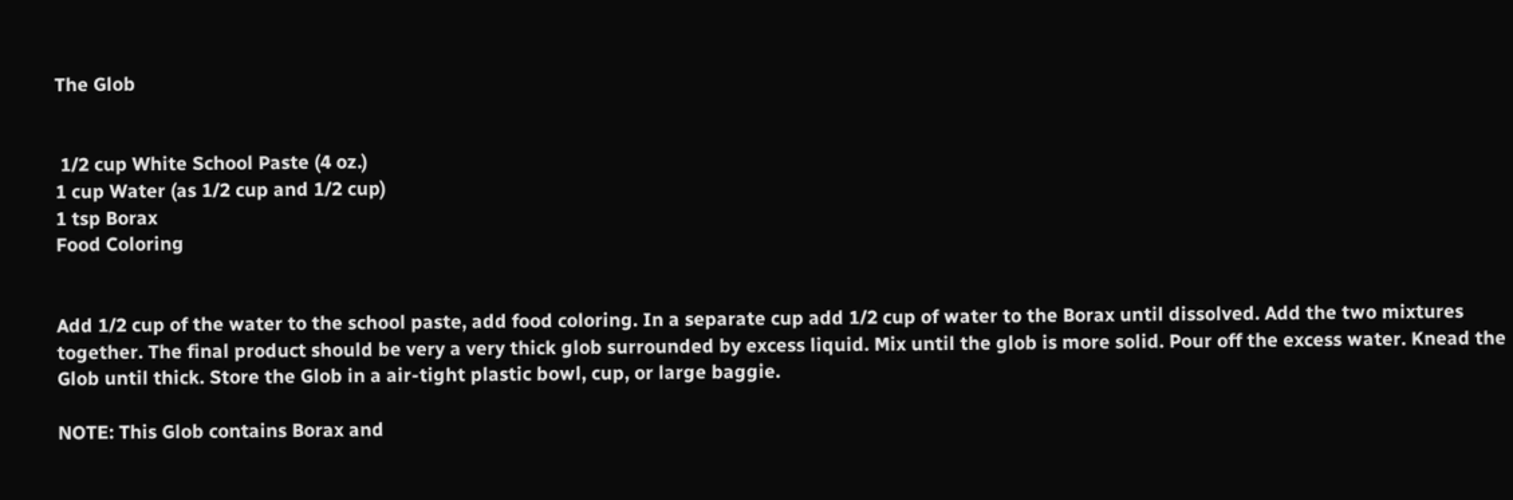The Glob


 1/2 cup White School Paste (4 oz.)
1 cup Water (as 1/2 cup and 1/2 cup)
1 tsp Borax
Food Coloring


Add 1/2 cup of the water to the school paste, add food coloring. In a separate cup add 1/2 cup of water to the Borax until dissolved. Add the two mixtures together. The final product should be very a very thick glob surrounded by excess liquid. Mix until the glob is more solid. Pour off the excess water. Knead the Glob until thick. Store the Glob in a air-tight plastic bowl, cup, or large baggie.

NOTE: This Glob contains Borax and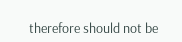therefore should not be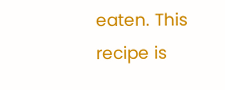eaten. This recipe is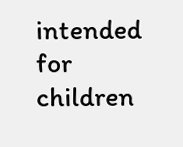intended for children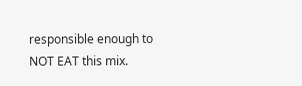responsible enough to NOT EAT this mix.